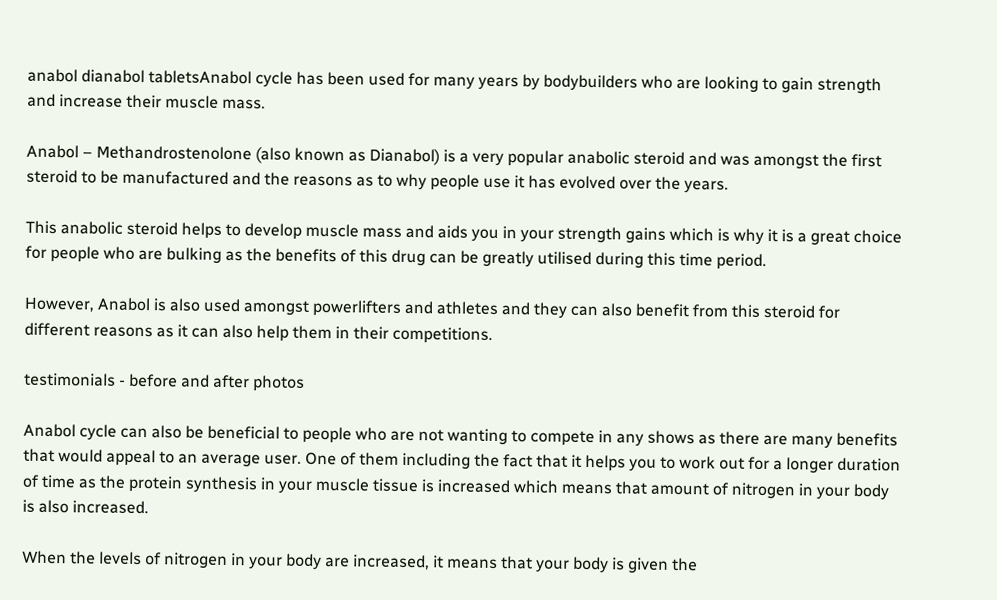anabol dianabol tabletsAnabol cycle has been used for many years by bodybuilders who are looking to gain strength and increase their muscle mass.

Anabol – Methandrostenolone (also known as Dianabol) is a very popular anabolic steroid and was amongst the first steroid to be manufactured and the reasons as to why people use it has evolved over the years.

This anabolic steroid helps to develop muscle mass and aids you in your strength gains which is why it is a great choice for people who are bulking as the benefits of this drug can be greatly utilised during this time period.

However, Anabol is also used amongst powerlifters and athletes and they can also benefit from this steroid for different reasons as it can also help them in their competitions.

testimonials - before and after photos

Anabol cycle can also be beneficial to people who are not wanting to compete in any shows as there are many benefits that would appeal to an average user. One of them including the fact that it helps you to work out for a longer duration of time as the protein synthesis in your muscle tissue is increased which means that amount of nitrogen in your body is also increased.

When the levels of nitrogen in your body are increased, it means that your body is given the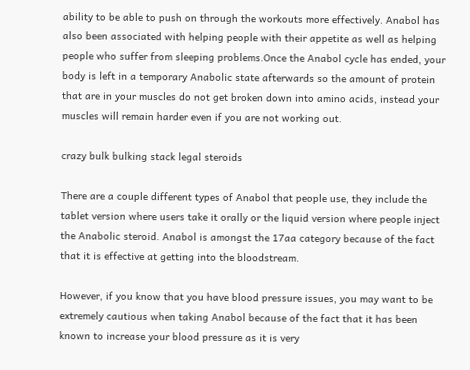ability to be able to push on through the workouts more effectively. Anabol has also been associated with helping people with their appetite as well as helping people who suffer from sleeping problems.Once the Anabol cycle has ended, your body is left in a temporary Anabolic state afterwards so the amount of protein that are in your muscles do not get broken down into amino acids, instead your muscles will remain harder even if you are not working out.

crazy bulk bulking stack legal steroids

There are a couple different types of Anabol that people use, they include the tablet version where users take it orally or the liquid version where people inject the Anabolic steroid. Anabol is amongst the 17aa category because of the fact that it is effective at getting into the bloodstream.

However, if you know that you have blood pressure issues, you may want to be extremely cautious when taking Anabol because of the fact that it has been known to increase your blood pressure as it is very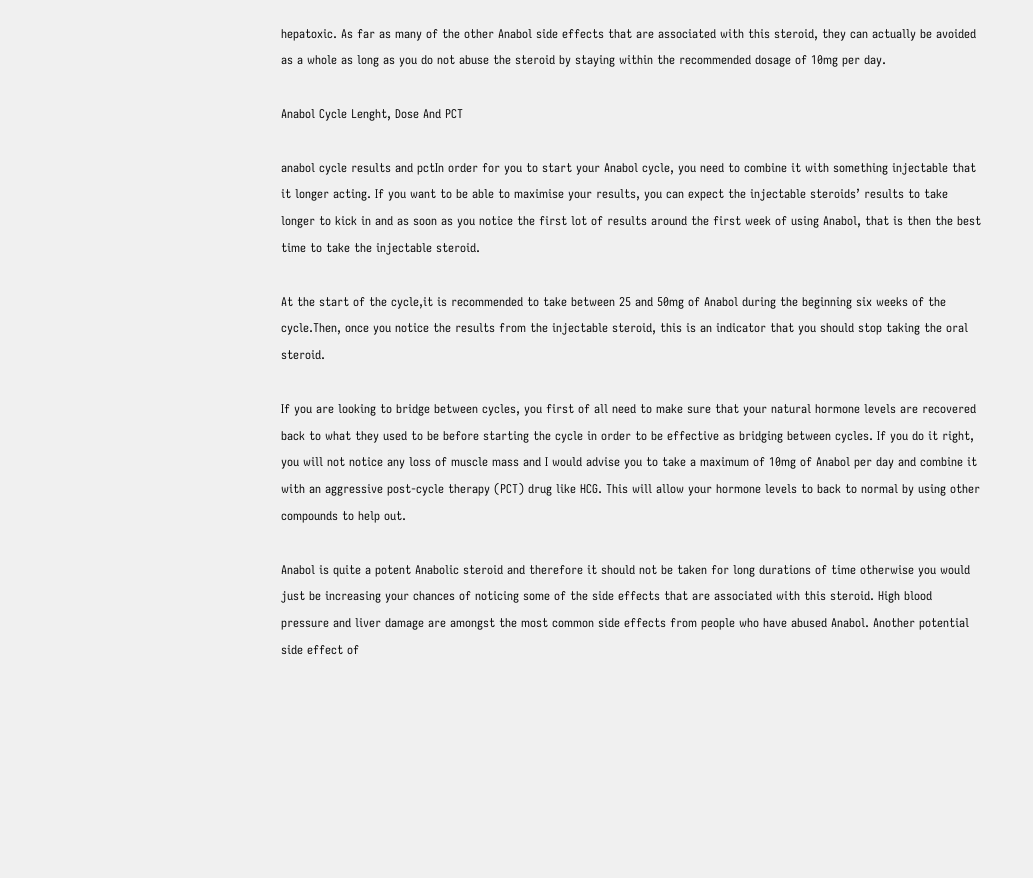hepatoxic. As far as many of the other Anabol side effects that are associated with this steroid, they can actually be avoided as a whole as long as you do not abuse the steroid by staying within the recommended dosage of 10mg per day.

Anabol Cycle Lenght, Dose And PCT

anabol cycle results and pctIn order for you to start your Anabol cycle, you need to combine it with something injectable that it longer acting. If you want to be able to maximise your results, you can expect the injectable steroids’ results to take longer to kick in and as soon as you notice the first lot of results around the first week of using Anabol, that is then the best time to take the injectable steroid.

At the start of the cycle,it is recommended to take between 25 and 50mg of Anabol during the beginning six weeks of the cycle.Then, once you notice the results from the injectable steroid, this is an indicator that you should stop taking the oral steroid.

If you are looking to bridge between cycles, you first of all need to make sure that your natural hormone levels are recovered back to what they used to be before starting the cycle in order to be effective as bridging between cycles. If you do it right, you will not notice any loss of muscle mass and I would advise you to take a maximum of 10mg of Anabol per day and combine it with an aggressive post-cycle therapy (PCT) drug like HCG. This will allow your hormone levels to back to normal by using other compounds to help out.

Anabol is quite a potent Anabolic steroid and therefore it should not be taken for long durations of time otherwise you would just be increasing your chances of noticing some of the side effects that are associated with this steroid. High blood pressure and liver damage are amongst the most common side effects from people who have abused Anabol. Another potential side effect of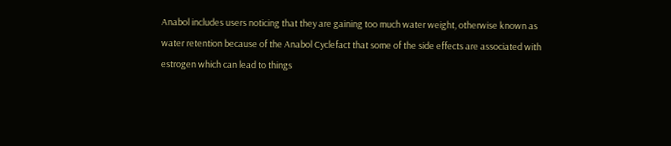Anabol includes users noticing that they are gaining too much water weight, otherwise known as water retention because of the Anabol Cyclefact that some of the side effects are associated with estrogen which can lead to things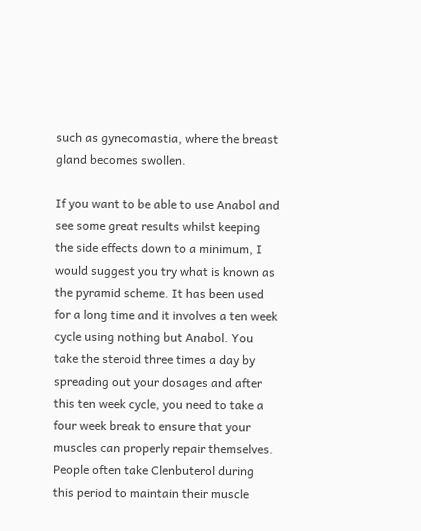such as gynecomastia, where the breast gland becomes swollen.

If you want to be able to use Anabol and see some great results whilst keeping the side effects down to a minimum, I would suggest you try what is known as the pyramid scheme. It has been used for a long time and it involves a ten week cycle using nothing but Anabol. You take the steroid three times a day by spreading out your dosages and after this ten week cycle, you need to take a four week break to ensure that your muscles can properly repair themselves. People often take Clenbuterol during this period to maintain their muscle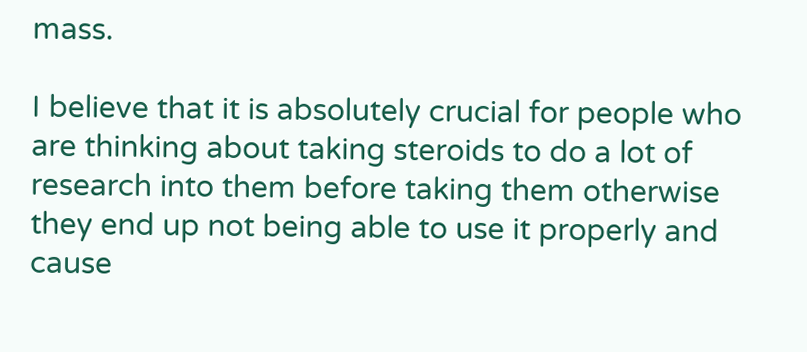mass.

I believe that it is absolutely crucial for people who are thinking about taking steroids to do a lot of research into them before taking them otherwise they end up not being able to use it properly and cause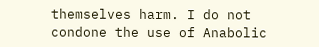themselves harm. I do not condone the use of Anabolic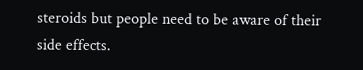steroids but people need to be aware of their side effects.